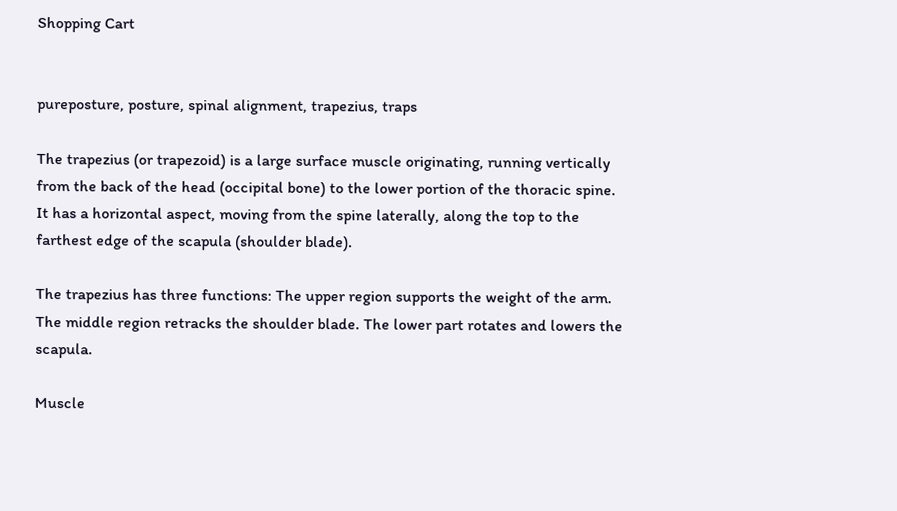Shopping Cart


pureposture, posture, spinal alignment, trapezius, traps

The trapezius (or trapezoid) is a large surface muscle originating, running vertically from the back of the head (occipital bone) to the lower portion of the thoracic spine. It has a horizontal aspect, moving from the spine laterally, along the top to the farthest edge of the scapula (shoulder blade).

The trapezius has three functions: The upper region supports the weight of the arm. The middle region retracks the shoulder blade. The lower part rotates and lowers the scapula.

Muscle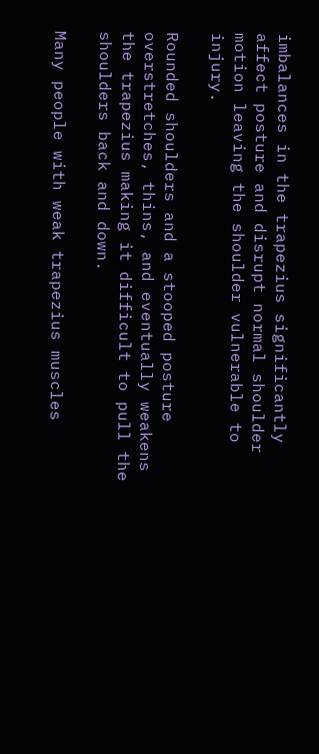imbalances in the trapezius significantly affect posture and disrupt normal shoulder motion leaving the shoulder vulnerable to injury.

Rounded shoulders and a stooped posture overstretches, thins, and eventually weakens the trapezius making it difficult to pull the shoulders back and down.

Many people with weak trapezius muscles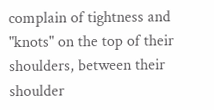complain of tightness and "knots" on the top of their shoulders, between their shoulder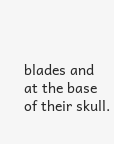blades and at the base of their skull.